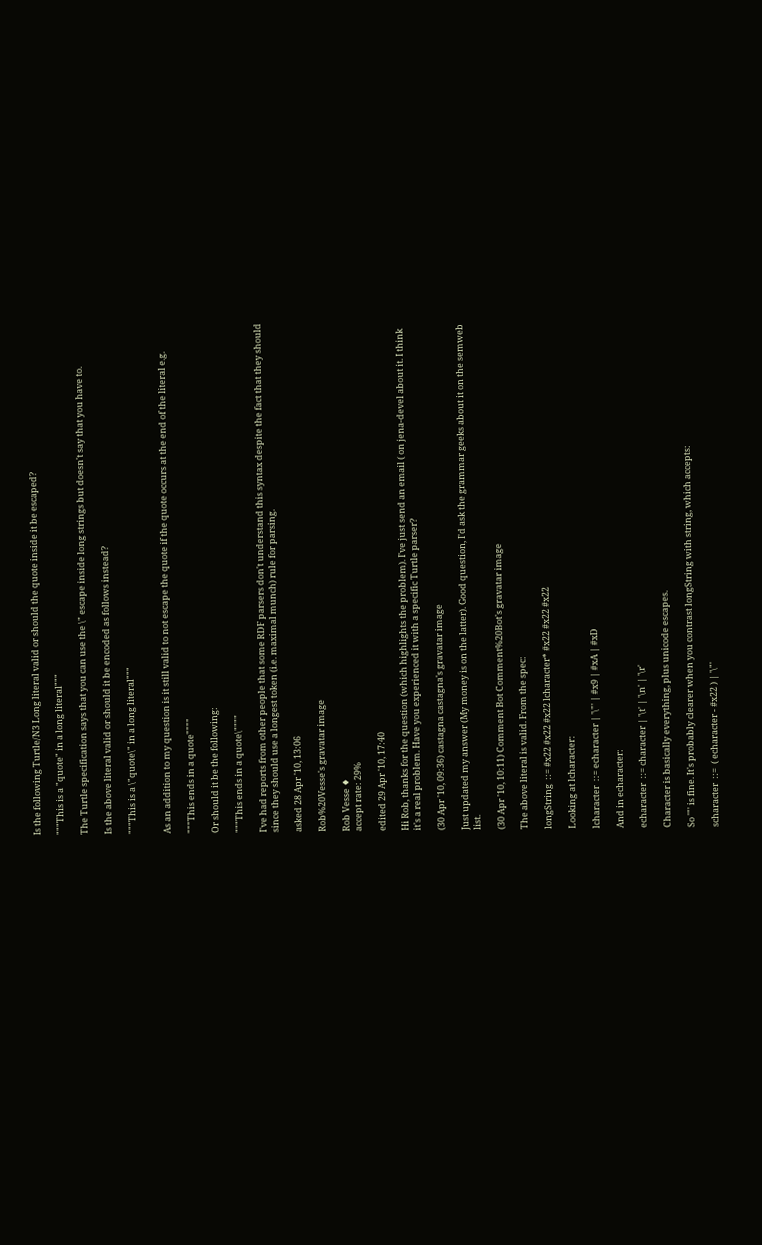Is the following Turtle/N3 Long literal valid or should the quote inside it be escaped?

"""This is a "quote" in a long literal"""

The Turtle specification says that you can use the \" escape inside long strings but doesn't say that you have to.

Is the above literal valid or should it be encoded as follows instead?

"""This is a \"quote\" in a long literal"""


As an addition to my question is it still valid to not escape the quote if the quote occurs at the end of the literal e.g.

"""This ends in a quote""""

Or should it be the following:

"""This ends in a quote\""""

I've had reports from other people that some RDF parsers don't understand this syntax despite the fact that they should since they should use a longest token (i.e. maximal munch) rule for parsing.

asked 28 Apr '10, 13:06

Rob%20Vesse's gravatar image

Rob Vesse ♦
accept rate: 29%

edited 29 Apr '10, 17:40

Hi Rob, thanks for the question (which highlights the problem). I've just send an email ( on jena-devel about it. I think it's a real problem. Have you experienced it with a specific Turtle parser?

(30 Apr '10, 09:36) castagna castagna's gravatar image

Just updated my answer (My money is on the latter). Good question, I'd ask the grammar geeks about it on the semweb list.

(30 Apr '10, 10:11) Comment Bot Comment%20Bot's gravatar image

The above literal is valid. From the spec:

longString  ::= #x22 #x22 #x22 lcharacter* #x22 #x22 #x22

Looking at lcharacter:

lcharacter  ::= echaracter | '\"' | #x9 | #xA | #xD

And in echaracter:

echaracter  ::= character | '\t' | '\n' | '\r'

Character is basically everything, plus unicode escapes.

So '"' is fine. It's probably clearer when you contrast longString with string, which accepts:

scharacter  ::=  ( echaracter - #x22 ) | '\"'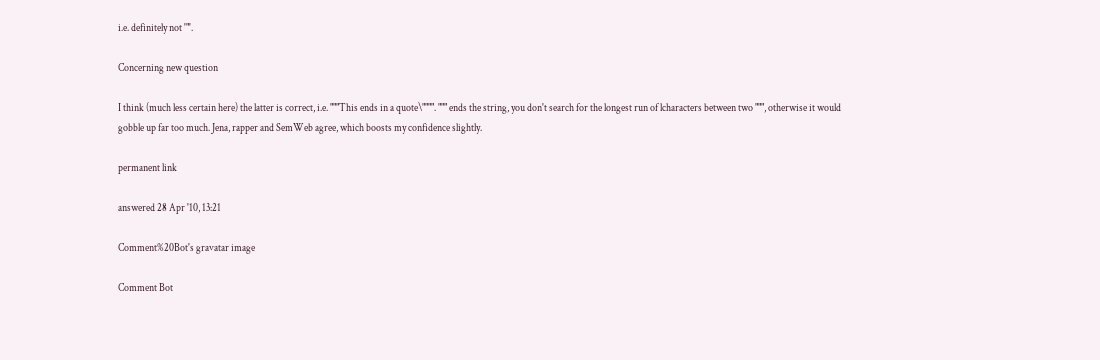i.e. definitely not '"'.

Concerning new question

I think (much less certain here) the latter is correct, i.e. """This ends in a quote\"""". """ ends the string, you don't search for the longest run of lcharacters between two """, otherwise it would gobble up far too much. Jena, rapper and SemWeb agree, which boosts my confidence slightly.

permanent link

answered 28 Apr '10, 13:21

Comment%20Bot's gravatar image

Comment Bot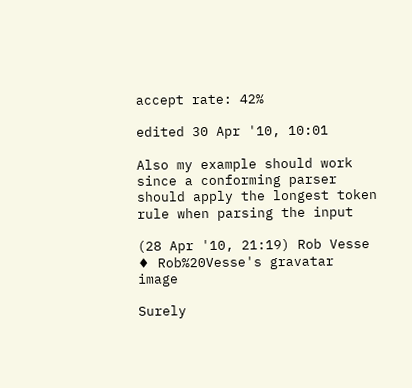accept rate: 42%

edited 30 Apr '10, 10:01

Also my example should work since a conforming parser should apply the longest token rule when parsing the input

(28 Apr '10, 21:19) Rob Vesse ♦ Rob%20Vesse's gravatar image

Surely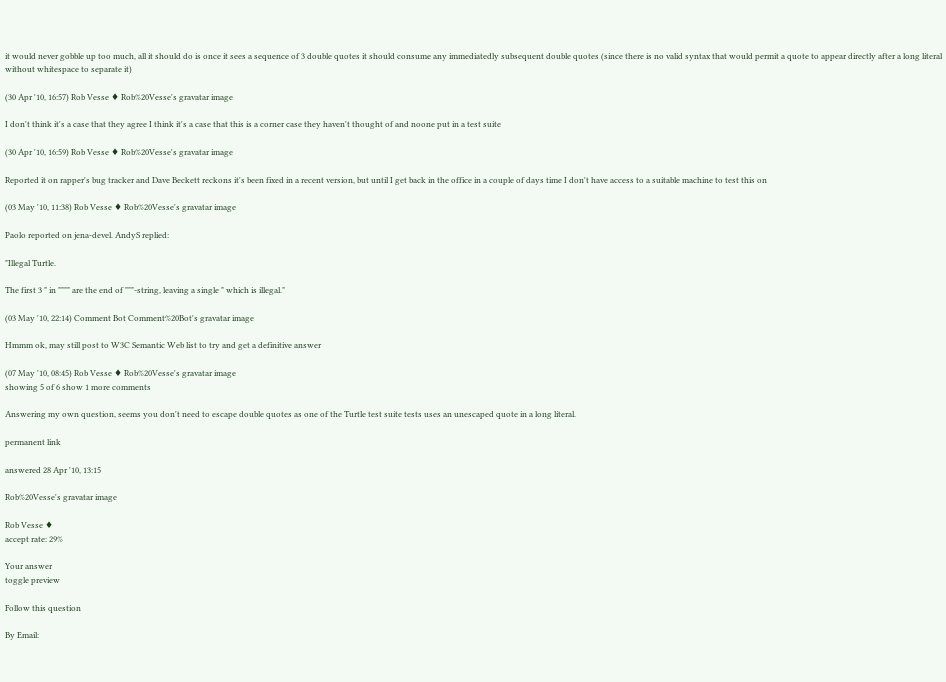it would never gobble up too much, all it should do is once it sees a sequence of 3 double quotes it should consume any immediatedly subsequent double quotes (since there is no valid syntax that would permit a quote to appear directly after a long literal without whitespace to separate it)

(30 Apr '10, 16:57) Rob Vesse ♦ Rob%20Vesse's gravatar image

I don't think it's a case that they agree I think it's a case that this is a corner case they haven't thought of and noone put in a test suite

(30 Apr '10, 16:59) Rob Vesse ♦ Rob%20Vesse's gravatar image

Reported it on rapper's bug tracker and Dave Beckett reckons it's been fixed in a recent version, but until I get back in the office in a couple of days time I don't have access to a suitable machine to test this on

(03 May '10, 11:38) Rob Vesse ♦ Rob%20Vesse's gravatar image

Paolo reported on jena-devel. AndyS replied:

"Illegal Turtle.

The first 3 " in """" are the end of """-string, leaving a single " which is illegal."

(03 May '10, 22:14) Comment Bot Comment%20Bot's gravatar image

Hmmm ok, may still post to W3C Semantic Web list to try and get a definitive answer

(07 May '10, 08:45) Rob Vesse ♦ Rob%20Vesse's gravatar image
showing 5 of 6 show 1 more comments

Answering my own question, seems you don't need to escape double quotes as one of the Turtle test suite tests uses an unescaped quote in a long literal.

permanent link

answered 28 Apr '10, 13:15

Rob%20Vesse's gravatar image

Rob Vesse ♦
accept rate: 29%

Your answer
toggle preview

Follow this question

By Email: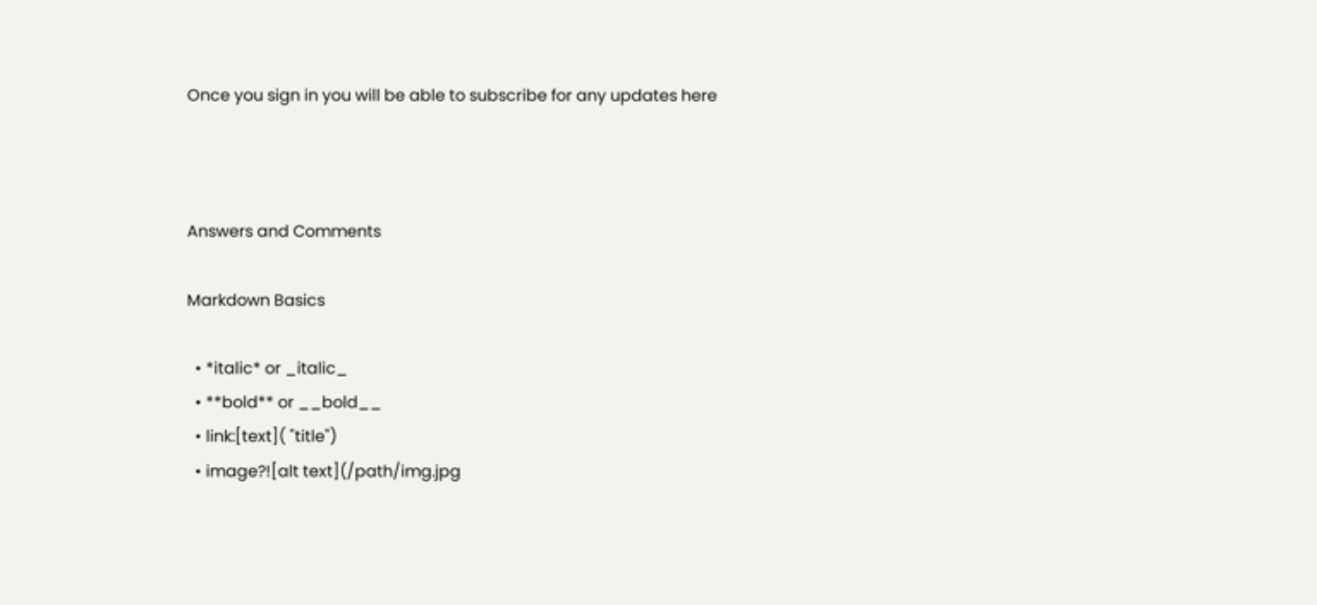Once you sign in you will be able to subscribe for any updates here



Answers and Comments

Markdown Basics

  • *italic* or _italic_
  • **bold** or __bold__
  • link:[text]( "title")
  • image?![alt text](/path/img.jpg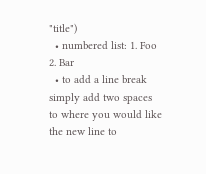"title")
  • numbered list: 1. Foo 2. Bar
  • to add a line break simply add two spaces to where you would like the new line to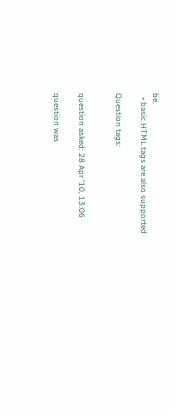be.
  • basic HTML tags are also supported

Question tags:


question asked: 28 Apr '10, 13:06

question was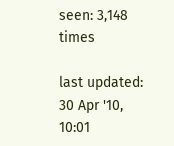seen: 3,148 times

last updated: 30 Apr '10, 10:01